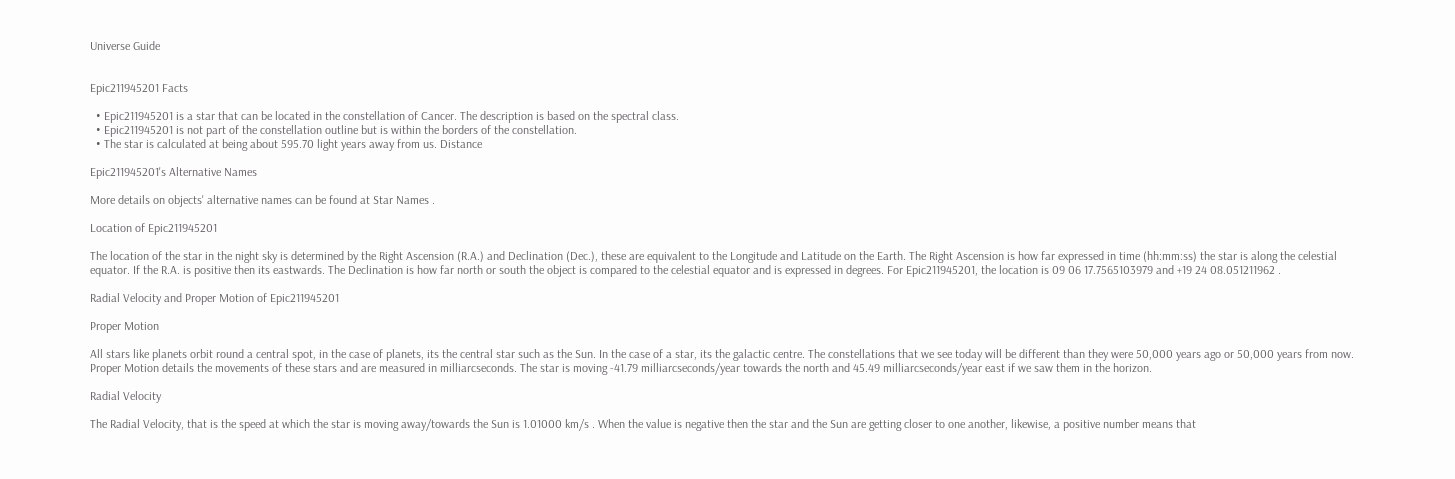Universe Guide


Epic211945201 Facts

  • Epic211945201 is a star that can be located in the constellation of Cancer. The description is based on the spectral class.
  • Epic211945201 is not part of the constellation outline but is within the borders of the constellation.
  • The star is calculated at being about 595.70 light years away from us. Distance

Epic211945201's Alternative Names

More details on objects' alternative names can be found at Star Names .

Location of Epic211945201

The location of the star in the night sky is determined by the Right Ascension (R.A.) and Declination (Dec.), these are equivalent to the Longitude and Latitude on the Earth. The Right Ascension is how far expressed in time (hh:mm:ss) the star is along the celestial equator. If the R.A. is positive then its eastwards. The Declination is how far north or south the object is compared to the celestial equator and is expressed in degrees. For Epic211945201, the location is 09 06 17.7565103979 and +19 24 08.051211962 .

Radial Velocity and Proper Motion of Epic211945201

Proper Motion

All stars like planets orbit round a central spot, in the case of planets, its the central star such as the Sun. In the case of a star, its the galactic centre. The constellations that we see today will be different than they were 50,000 years ago or 50,000 years from now. Proper Motion details the movements of these stars and are measured in milliarcseconds. The star is moving -41.79 milliarcseconds/year towards the north and 45.49 milliarcseconds/year east if we saw them in the horizon.

Radial Velocity

The Radial Velocity, that is the speed at which the star is moving away/towards the Sun is 1.01000 km/s . When the value is negative then the star and the Sun are getting closer to one another, likewise, a positive number means that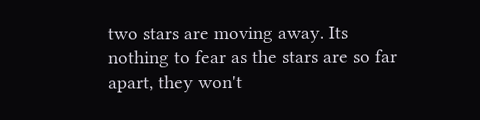two stars are moving away. Its nothing to fear as the stars are so far apart, they won't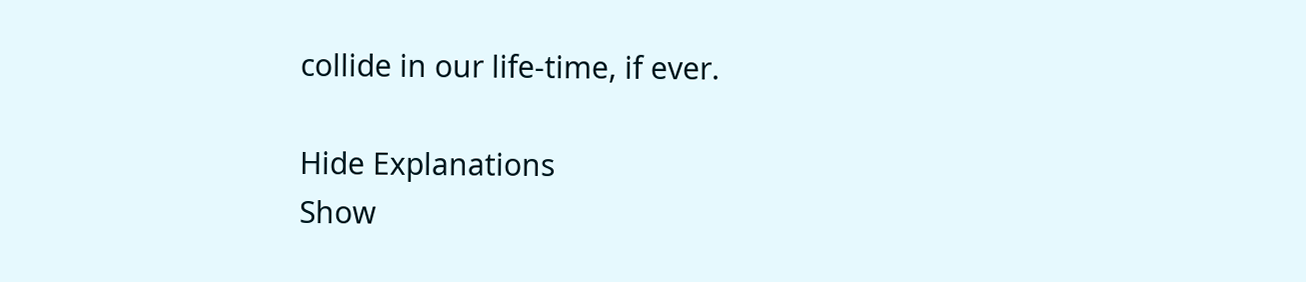collide in our life-time, if ever.

Hide Explanations
Show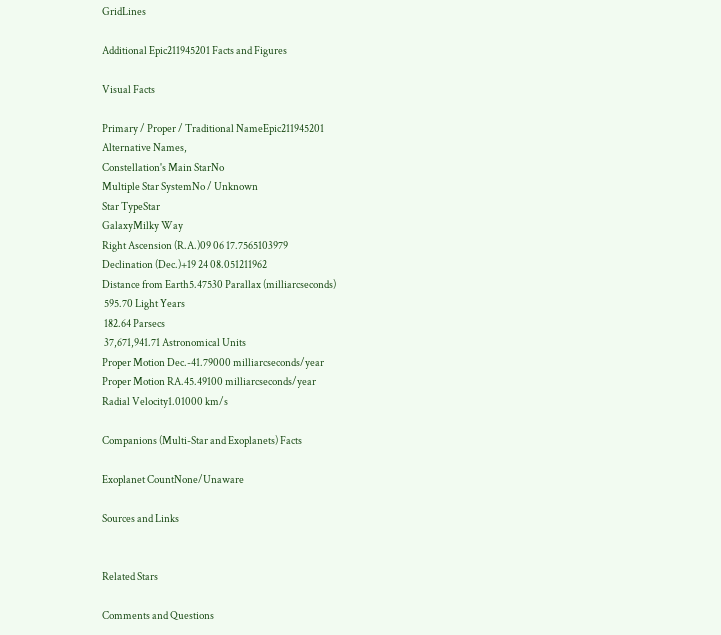GridLines

Additional Epic211945201 Facts and Figures

Visual Facts

Primary / Proper / Traditional NameEpic211945201
Alternative Names,
Constellation's Main StarNo
Multiple Star SystemNo / Unknown
Star TypeStar
GalaxyMilky Way
Right Ascension (R.A.)09 06 17.7565103979
Declination (Dec.)+19 24 08.051211962
Distance from Earth5.47530 Parallax (milliarcseconds)
 595.70 Light Years
 182.64 Parsecs
 37,671,941.71 Astronomical Units
Proper Motion Dec.-41.79000 milliarcseconds/year
Proper Motion RA.45.49100 milliarcseconds/year
Radial Velocity1.01000 km/s

Companions (Multi-Star and Exoplanets) Facts

Exoplanet CountNone/Unaware

Sources and Links


Related Stars

Comments and Questions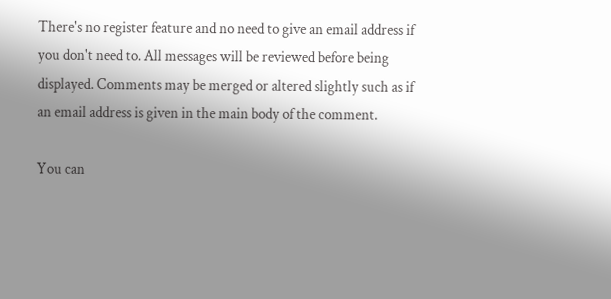There's no register feature and no need to give an email address if you don't need to. All messages will be reviewed before being displayed. Comments may be merged or altered slightly such as if an email address is given in the main body of the comment.

You can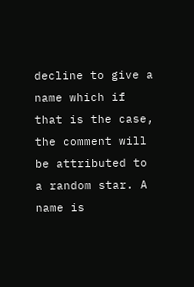decline to give a name which if that is the case, the comment will be attributed to a random star. A name is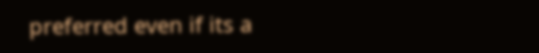preferred even if its a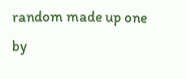random made up one by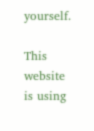yourself.

This website is using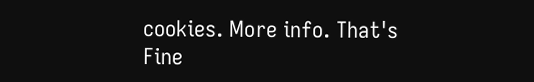cookies. More info. That's Fine